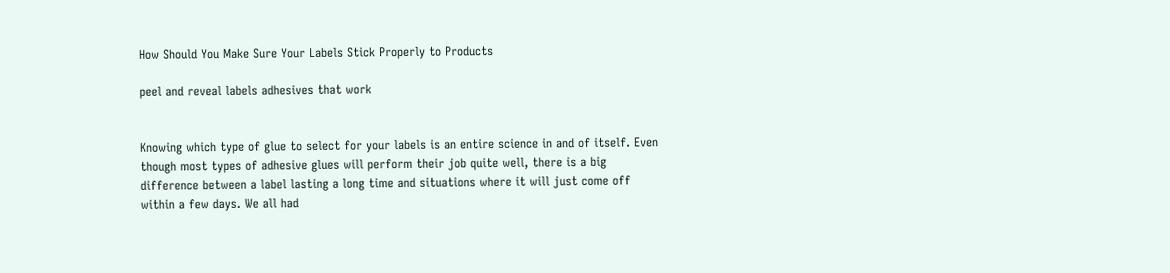How Should You Make Sure Your Labels Stick Properly to Products

peel and reveal labels adhesives that work


Knowing which type of glue to select for your labels is an entire science in and of itself. Even though most types of adhesive glues will perform their job quite well, there is a big difference between a label lasting a long time and situations where it will just come off within a few days. We all had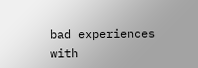bad experiences with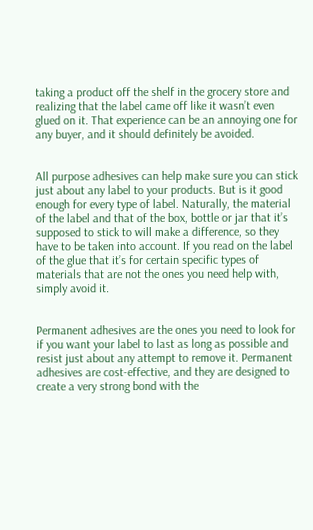taking a product off the shelf in the grocery store and realizing that the label came off like it wasn’t even glued on it. That experience can be an annoying one for any buyer, and it should definitely be avoided.


All purpose adhesives can help make sure you can stick just about any label to your products. But is it good enough for every type of label. Naturally, the material of the label and that of the box, bottle or jar that it’s supposed to stick to will make a difference, so they have to be taken into account. If you read on the label of the glue that it’s for certain specific types of materials that are not the ones you need help with, simply avoid it.


Permanent adhesives are the ones you need to look for if you want your label to last as long as possible and resist just about any attempt to remove it. Permanent adhesives are cost-effective, and they are designed to create a very strong bond with the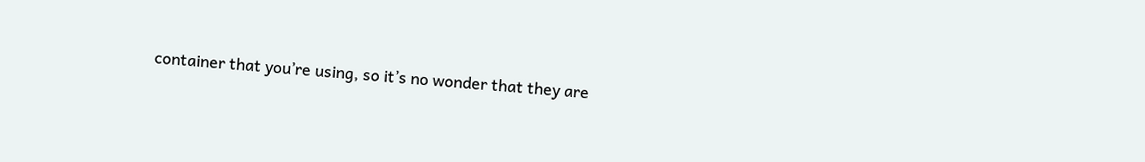container that you’re using, so it’s no wonder that they are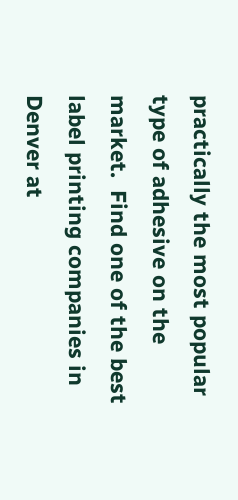practically the most popular type of adhesive on the market.  Find one of the best label printing companies in Denver at